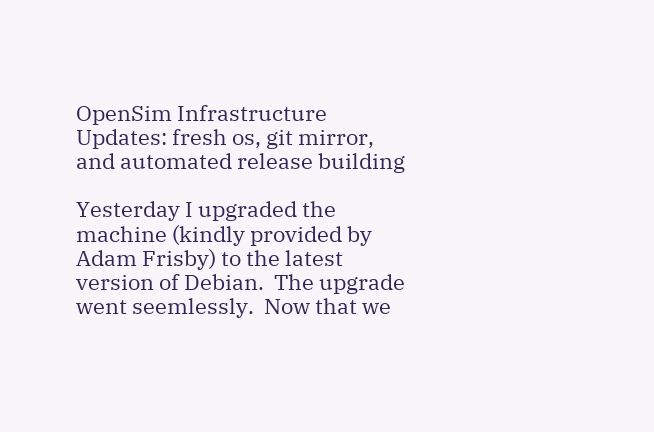OpenSim Infrastructure Updates: fresh os, git mirror, and automated release building

Yesterday I upgraded the machine (kindly provided by Adam Frisby) to the latest version of Debian.  The upgrade went seemlessly.  Now that we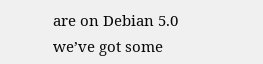are on Debian 5.0 we’ve got some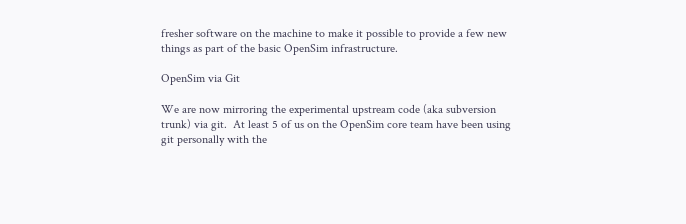fresher software on the machine to make it possible to provide a few new things as part of the basic OpenSim infrastructure.

OpenSim via Git

We are now mirroring the experimental upstream code (aka subversion trunk) via git.  At least 5 of us on the OpenSim core team have been using git personally with the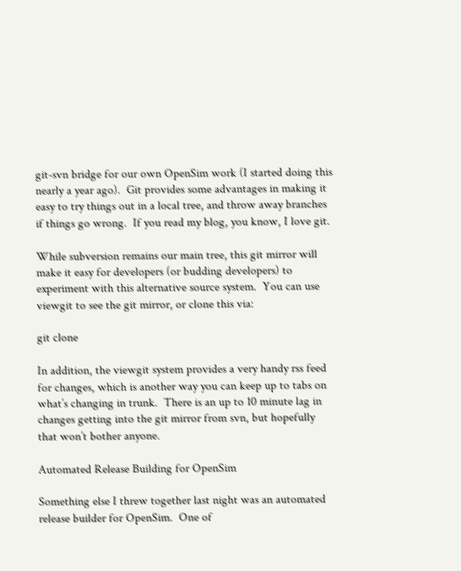git-svn bridge for our own OpenSim work (I started doing this nearly a year ago).  Git provides some advantages in making it easy to try things out in a local tree, and throw away branches if things go wrong.  If you read my blog, you know, I love git.

While subversion remains our main tree, this git mirror will make it easy for developers (or budding developers) to experiment with this alternative source system.  You can use viewgit to see the git mirror, or clone this via:

git clone

In addition, the viewgit system provides a very handy rss feed for changes, which is another way you can keep up to tabs on what’s changing in trunk.  There is an up to 10 minute lag in changes getting into the git mirror from svn, but hopefully that won’t bother anyone.

Automated Release Building for OpenSim

Something else I threw together last night was an automated release builder for OpenSim.  One of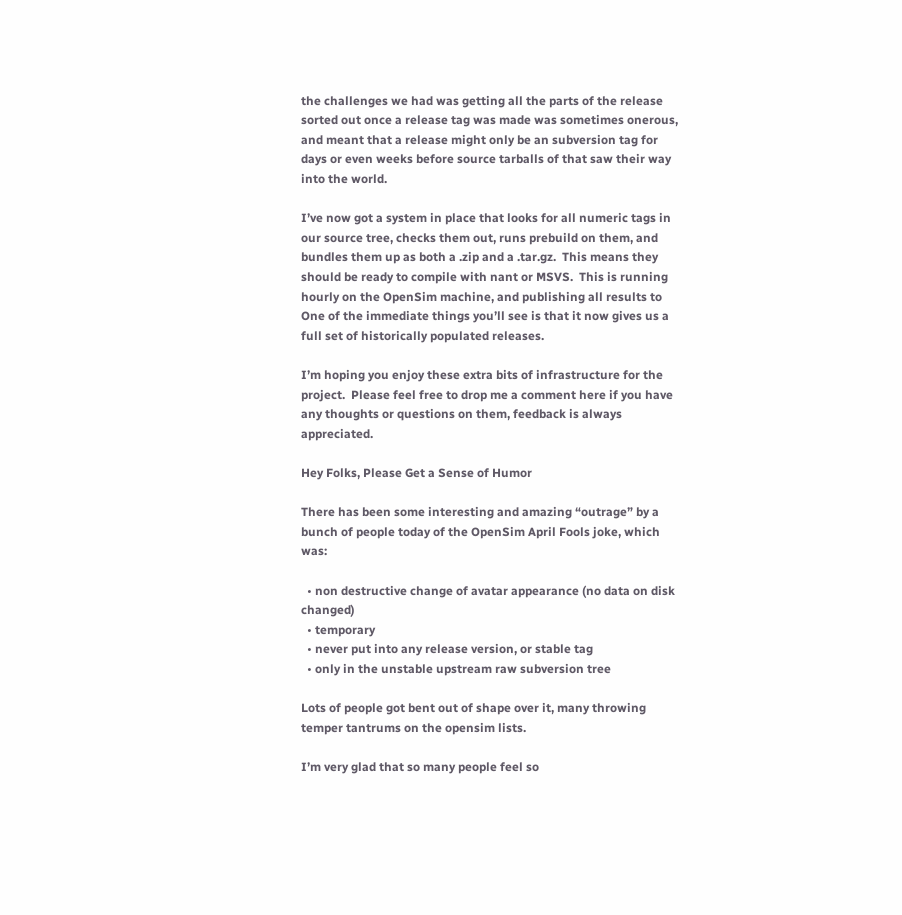the challenges we had was getting all the parts of the release sorted out once a release tag was made was sometimes onerous, and meant that a release might only be an subversion tag for days or even weeks before source tarballs of that saw their way into the world.

I’ve now got a system in place that looks for all numeric tags in our source tree, checks them out, runs prebuild on them, and bundles them up as both a .zip and a .tar.gz.  This means they should be ready to compile with nant or MSVS.  This is running hourly on the OpenSim machine, and publishing all results to  One of the immediate things you’ll see is that it now gives us a full set of historically populated releases.

I’m hoping you enjoy these extra bits of infrastructure for the project.  Please feel free to drop me a comment here if you have any thoughts or questions on them, feedback is always appreciated.

Hey Folks, Please Get a Sense of Humor

There has been some interesting and amazing “outrage” by a bunch of people today of the OpenSim April Fools joke, which was:

  • non destructive change of avatar appearance (no data on disk changed)
  • temporary
  • never put into any release version, or stable tag
  • only in the unstable upstream raw subversion tree

Lots of people got bent out of shape over it, many throwing temper tantrums on the opensim lists.

I’m very glad that so many people feel so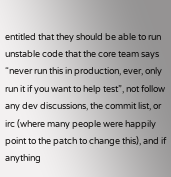entitled that they should be able to run unstable code that the core team says “never run this in production, ever, only run it if you want to help test”, not follow any dev discussions, the commit list, or irc (where many people were happily point to the patch to change this), and if anything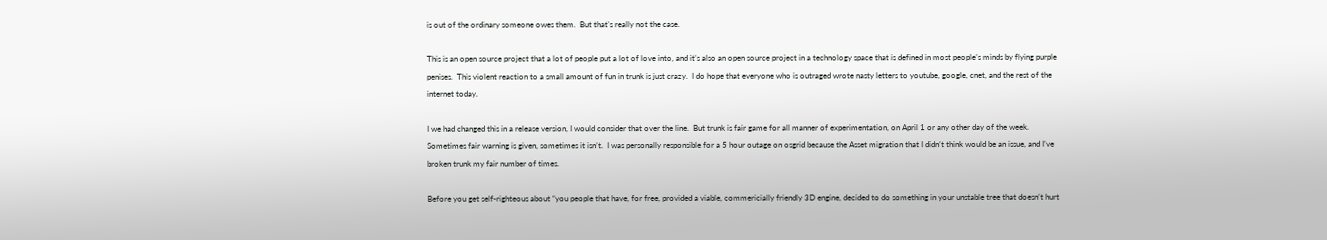is out of the ordinary someone owes them.  But that’s really not the case.

This is an open source project that a lot of people put a lot of love into, and it’s also an open source project in a technology space that is defined in most people’s minds by flying purple penises.  This violent reaction to a small amount of fun in trunk is just crazy.  I do hope that everyone who is outraged wrote nasty letters to youtube, google, cnet, and the rest of the internet today.

I we had changed this in a release version, I would consider that over the line.  But trunk is fair game for all manner of experimentation, on April 1 or any other day of the week.  Sometimes fair warning is given, sometimes it isn’t.  I was personally responsible for a 5 hour outage on osgrid because the Asset migration that I didn’t think would be an issue, and I’ve broken trunk my fair number of times.

Before you get self-righteous about “you people that have, for free, provided a viable, commericially friendly 3D engine, decided to do something in your unstable tree that doesn’t hurt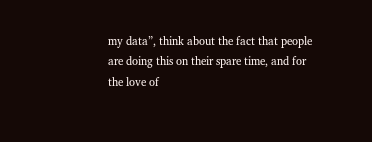my data”, think about the fact that people are doing this on their spare time, and for the love of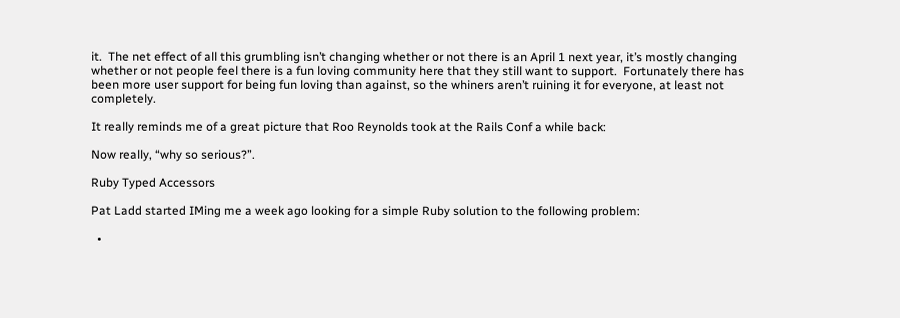it.  The net effect of all this grumbling isn’t changing whether or not there is an April 1 next year, it’s mostly changing whether or not people feel there is a fun loving community here that they still want to support.  Fortunately there has been more user support for being fun loving than against, so the whiners aren’t ruining it for everyone, at least not completely.

It really reminds me of a great picture that Roo Reynolds took at the Rails Conf a while back:

Now really, “why so serious?”.

Ruby Typed Accessors

Pat Ladd started IMing me a week ago looking for a simple Ruby solution to the following problem:

  •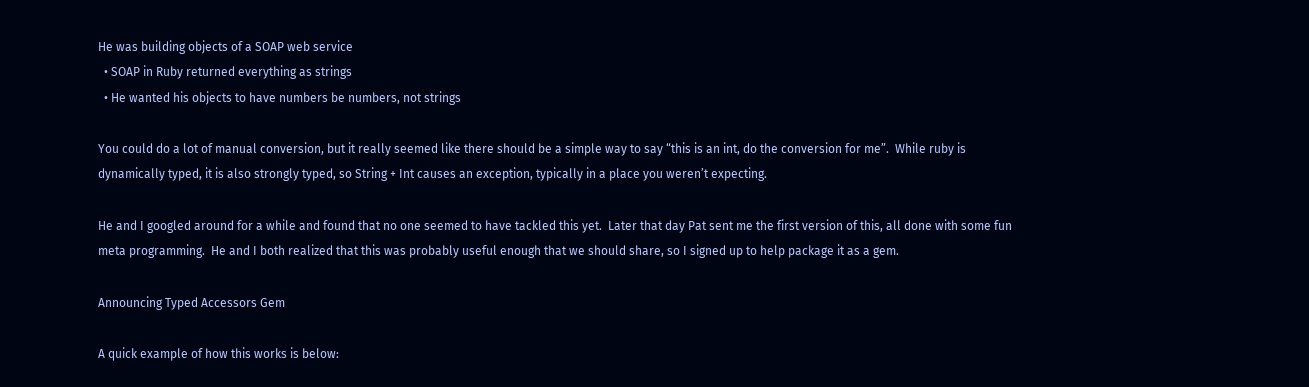He was building objects of a SOAP web service
  • SOAP in Ruby returned everything as strings
  • He wanted his objects to have numbers be numbers, not strings

You could do a lot of manual conversion, but it really seemed like there should be a simple way to say “this is an int, do the conversion for me”.  While ruby is dynamically typed, it is also strongly typed, so String + Int causes an exception, typically in a place you weren’t expecting.

He and I googled around for a while and found that no one seemed to have tackled this yet.  Later that day Pat sent me the first version of this, all done with some fun meta programming.  He and I both realized that this was probably useful enough that we should share, so I signed up to help package it as a gem.

Announcing Typed Accessors Gem

A quick example of how this works is below: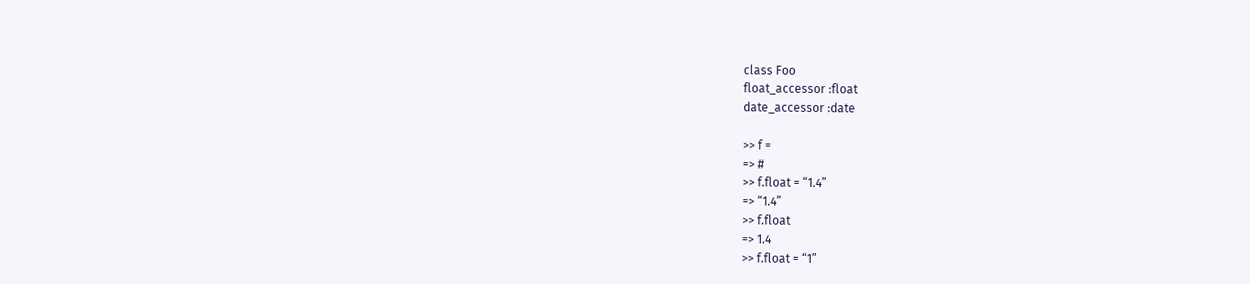class Foo
float_accessor :float
date_accessor :date

>> f =
=> #
>> f.float = “1.4”
=> “1.4”
>> f.float
=> 1.4
>> f.float = “1”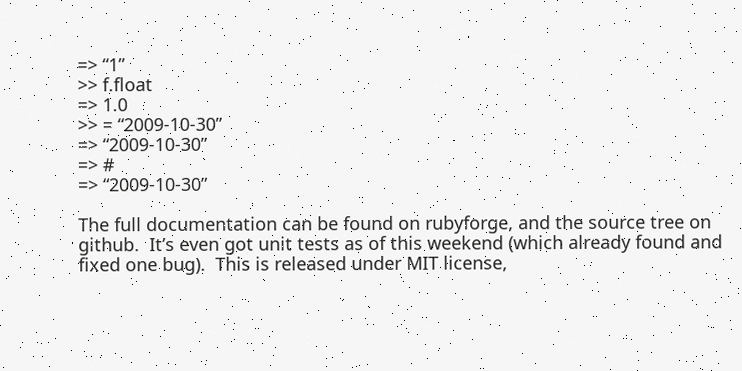=> “1”
>> f.float
=> 1.0
>> = “2009-10-30”
=> “2009-10-30”
=> #
=> “2009-10-30”

The full documentation can be found on rubyforge, and the source tree on github.  It’s even got unit tests as of this weekend (which already found and fixed one bug).  This is released under MIT license,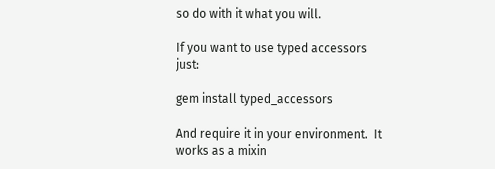so do with it what you will.

If you want to use typed accessors just:

gem install typed_accessors

And require it in your environment.  It works as a mixin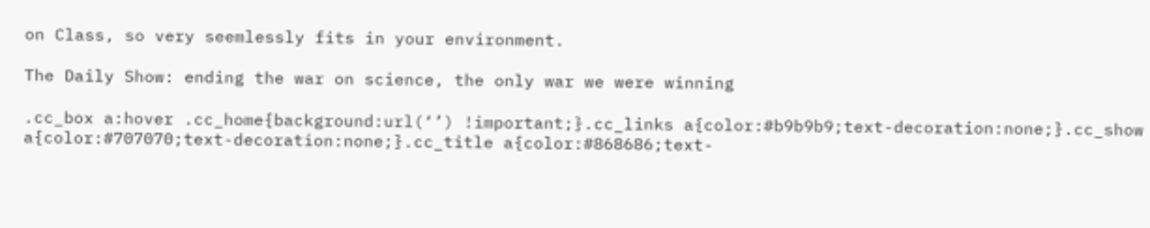on Class, so very seemlessly fits in your environment.

The Daily Show: ending the war on science, the only war we were winning

.cc_box a:hover .cc_home{background:url(‘’) !important;}.cc_links a{color:#b9b9b9;text-decoration:none;}.cc_show a{color:#707070;text-decoration:none;}.cc_title a{color:#868686;text-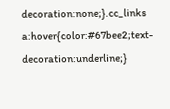decoration:none;}.cc_links a:hover{color:#67bee2;text-decoration:underline;}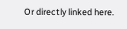Or directly linked here.